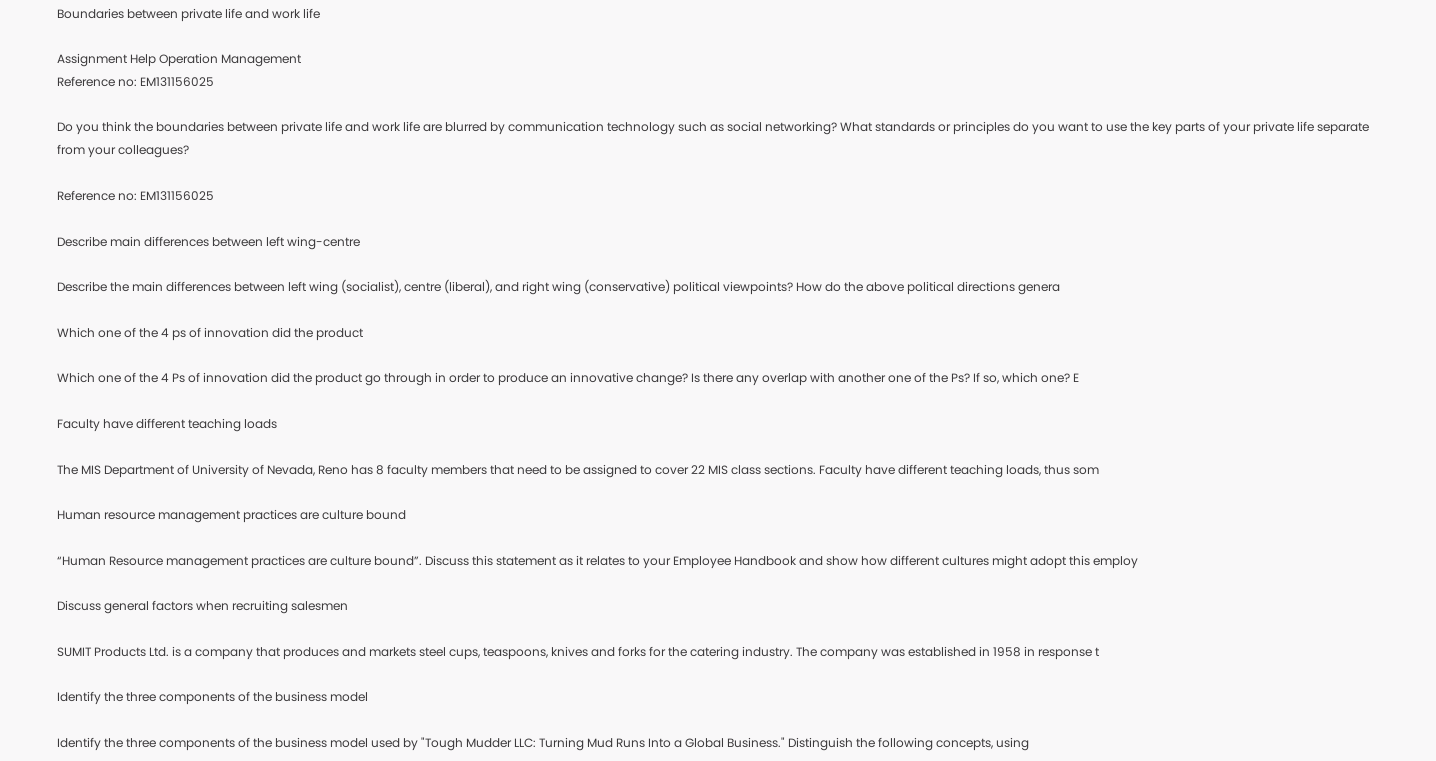Boundaries between private life and work life

Assignment Help Operation Management
Reference no: EM131156025

Do you think the boundaries between private life and work life are blurred by communication technology such as social networking? What standards or principles do you want to use the key parts of your private life separate from your colleagues?

Reference no: EM131156025

Describe main differences between left wing-centre

Describe the main differences between left wing (socialist), centre (liberal), and right wing (conservative) political viewpoints? How do the above political directions genera

Which one of the 4 ps of innovation did the product

Which one of the 4 Ps of innovation did the product go through in order to produce an innovative change? Is there any overlap with another one of the Ps? If so, which one? E

Faculty have different teaching loads

The MIS Department of University of Nevada, Reno has 8 faculty members that need to be assigned to cover 22 MIS class sections. Faculty have different teaching loads, thus som

Human resource management practices are culture bound

“Human Resource management practices are culture bound”. Discuss this statement as it relates to your Employee Handbook and show how different cultures might adopt this employ

Discuss general factors when recruiting salesmen

SUMIT Products Ltd. is a company that produces and markets steel cups, teaspoons, knives and forks for the catering industry. The company was established in 1958 in response t

Identify the three components of the business model

Identify the three components of the business model used by "Tough Mudder LLC: Turning Mud Runs Into a Global Business." Distinguish the following concepts, using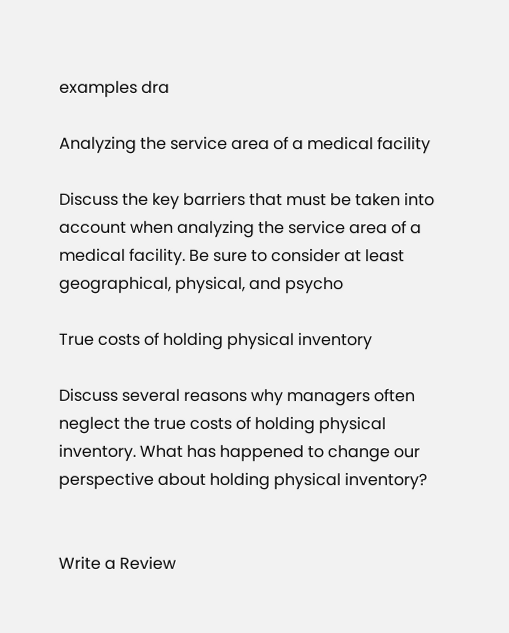examples dra

Analyzing the service area of a medical facility

Discuss the key barriers that must be taken into account when analyzing the service area of a medical facility. Be sure to consider at least geographical, physical, and psycho

True costs of holding physical inventory

Discuss several reasons why managers often neglect the true costs of holding physical inventory. What has happened to change our perspective about holding physical inventory?


Write a Review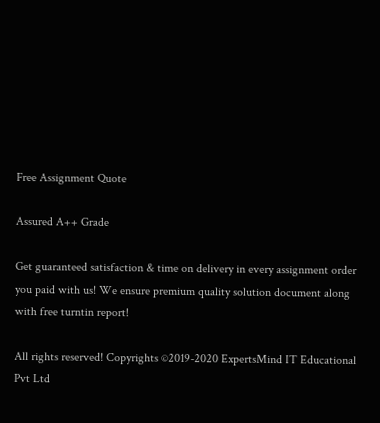Free Assignment Quote

Assured A++ Grade

Get guaranteed satisfaction & time on delivery in every assignment order you paid with us! We ensure premium quality solution document along with free turntin report!

All rights reserved! Copyrights ©2019-2020 ExpertsMind IT Educational Pvt Ltd